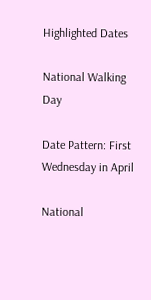Highlighted Dates

National Walking Day

Date Pattern: First Wednesday in April

National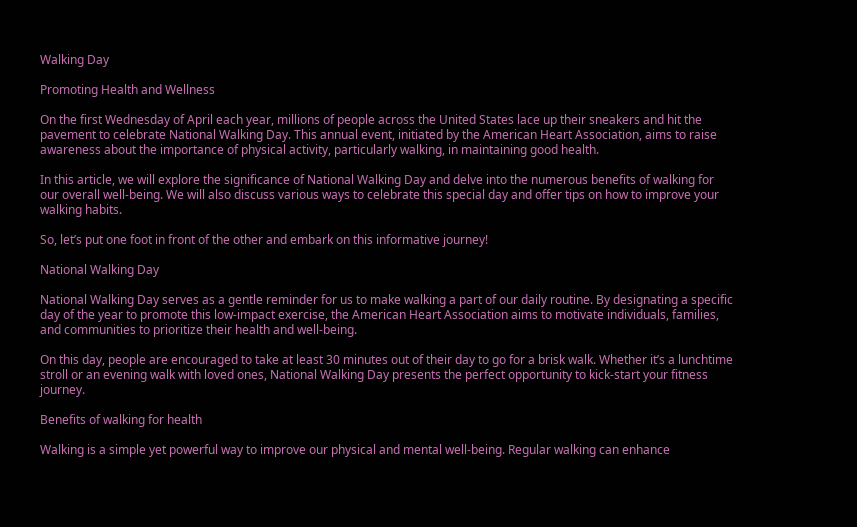Walking Day

Promoting Health and Wellness

On the first Wednesday of April each year, millions of people across the United States lace up their sneakers and hit the pavement to celebrate National Walking Day. This annual event, initiated by the American Heart Association, aims to raise awareness about the importance of physical activity, particularly walking, in maintaining good health.

In this article, we will explore the significance of National Walking Day and delve into the numerous benefits of walking for our overall well-being. We will also discuss various ways to celebrate this special day and offer tips on how to improve your walking habits.

So, let’s put one foot in front of the other and embark on this informative journey!

National Walking Day

National Walking Day serves as a gentle reminder for us to make walking a part of our daily routine. By designating a specific day of the year to promote this low-impact exercise, the American Heart Association aims to motivate individuals, families, and communities to prioritize their health and well-being.

On this day, people are encouraged to take at least 30 minutes out of their day to go for a brisk walk. Whether it’s a lunchtime stroll or an evening walk with loved ones, National Walking Day presents the perfect opportunity to kick-start your fitness journey.

Benefits of walking for health

Walking is a simple yet powerful way to improve our physical and mental well-being. Regular walking can enhance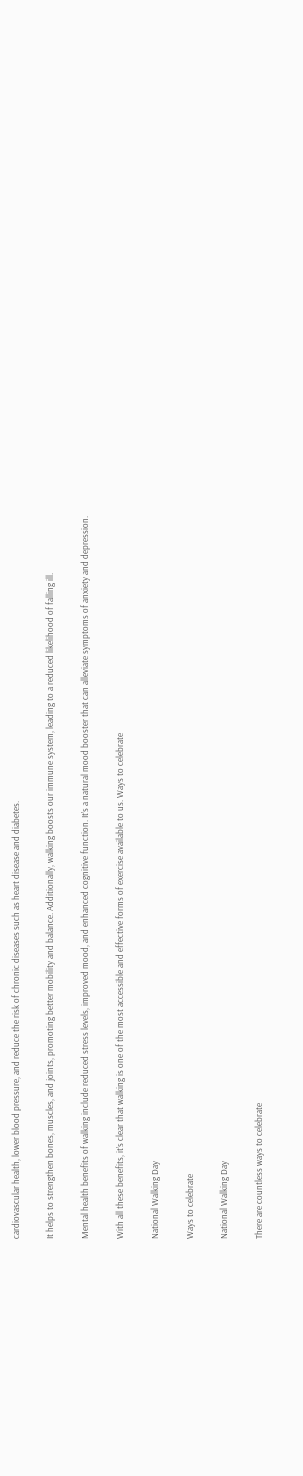cardiovascular health, lower blood pressure, and reduce the risk of chronic diseases such as heart disease and diabetes.

It helps to strengthen bones, muscles, and joints, promoting better mobility and balance. Additionally, walking boosts our immune system, leading to a reduced likelihood of falling ill.

Mental health benefits of walking include reduced stress levels, improved mood, and enhanced cognitive function. It’s a natural mood booster that can alleviate symptoms of anxiety and depression.

With all these benefits, it’s clear that walking is one of the most accessible and effective forms of exercise available to us. Ways to celebrate

National Walking Day

Ways to celebrate

National Walking Day

There are countless ways to celebrate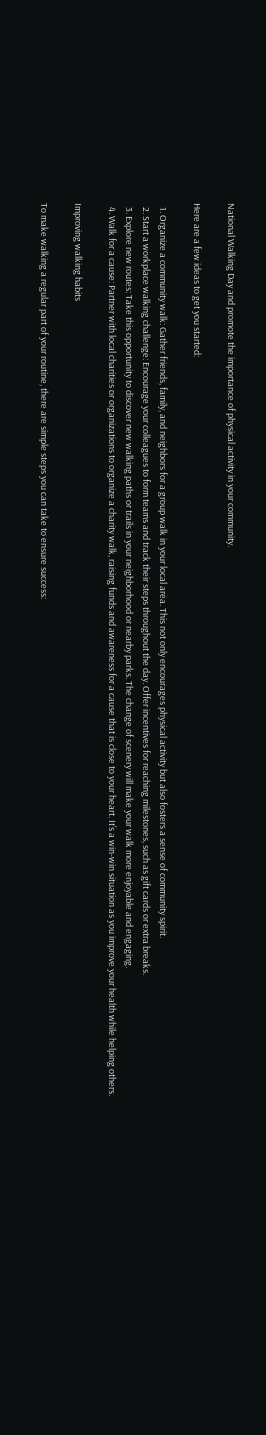National Walking Day and promote the importance of physical activity in your community.

Here are a few ideas to get you started:

  1. Organize a community walk: Gather friends, family, and neighbors for a group walk in your local area. This not only encourages physical activity but also fosters a sense of community spirit.
  2. Start a workplace walking challenge: Encourage your colleagues to form teams and track their steps throughout the day. Offer incentives for reaching milestones, such as gift cards or extra breaks.
  3. Explore new routes: Take this opportunity to discover new walking paths or trails in your neighborhood or nearby parks. The change of scenery will make your walk more enjoyable and engaging.
  4. Walk for a cause: Partner with local charities or organizations to organize a charity walk, raising funds and awareness for a cause that is close to your heart. It’s a win-win situation as you improve your health while helping others.

Improving walking habits

To make walking a regular part of your routine, there are simple steps you can take to ensure success: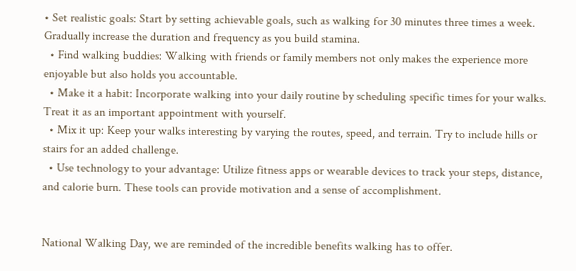• Set realistic goals: Start by setting achievable goals, such as walking for 30 minutes three times a week. Gradually increase the duration and frequency as you build stamina.
  • Find walking buddies: Walking with friends or family members not only makes the experience more enjoyable but also holds you accountable.
  • Make it a habit: Incorporate walking into your daily routine by scheduling specific times for your walks. Treat it as an important appointment with yourself.
  • Mix it up: Keep your walks interesting by varying the routes, speed, and terrain. Try to include hills or stairs for an added challenge.
  • Use technology to your advantage: Utilize fitness apps or wearable devices to track your steps, distance, and calorie burn. These tools can provide motivation and a sense of accomplishment.


National Walking Day, we are reminded of the incredible benefits walking has to offer.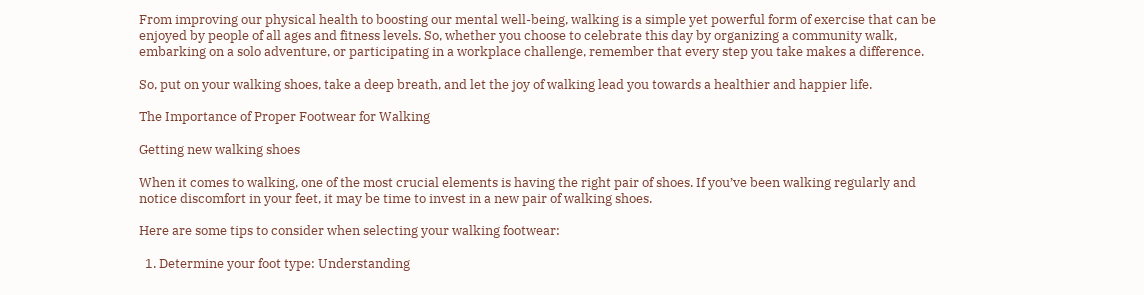From improving our physical health to boosting our mental well-being, walking is a simple yet powerful form of exercise that can be enjoyed by people of all ages and fitness levels. So, whether you choose to celebrate this day by organizing a community walk, embarking on a solo adventure, or participating in a workplace challenge, remember that every step you take makes a difference.

So, put on your walking shoes, take a deep breath, and let the joy of walking lead you towards a healthier and happier life.

The Importance of Proper Footwear for Walking

Getting new walking shoes

When it comes to walking, one of the most crucial elements is having the right pair of shoes. If you’ve been walking regularly and notice discomfort in your feet, it may be time to invest in a new pair of walking shoes.

Here are some tips to consider when selecting your walking footwear:

  1. Determine your foot type: Understanding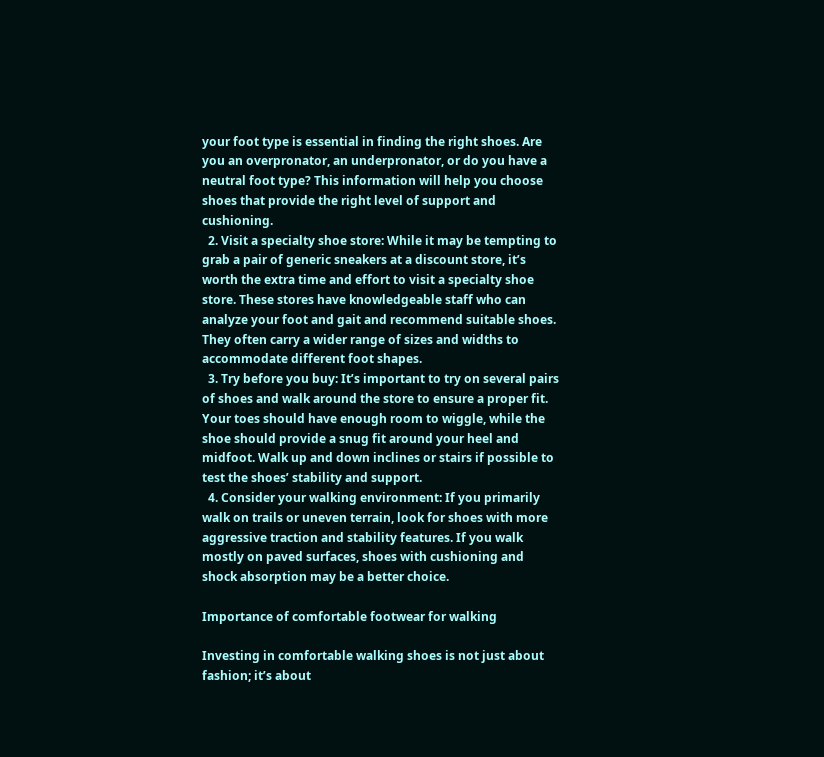your foot type is essential in finding the right shoes. Are you an overpronator, an underpronator, or do you have a neutral foot type? This information will help you choose shoes that provide the right level of support and cushioning.
  2. Visit a specialty shoe store: While it may be tempting to grab a pair of generic sneakers at a discount store, it’s worth the extra time and effort to visit a specialty shoe store. These stores have knowledgeable staff who can analyze your foot and gait and recommend suitable shoes. They often carry a wider range of sizes and widths to accommodate different foot shapes.
  3. Try before you buy: It’s important to try on several pairs of shoes and walk around the store to ensure a proper fit. Your toes should have enough room to wiggle, while the shoe should provide a snug fit around your heel and midfoot. Walk up and down inclines or stairs if possible to test the shoes’ stability and support.
  4. Consider your walking environment: If you primarily walk on trails or uneven terrain, look for shoes with more aggressive traction and stability features. If you walk mostly on paved surfaces, shoes with cushioning and shock absorption may be a better choice.

Importance of comfortable footwear for walking

Investing in comfortable walking shoes is not just about fashion; it’s about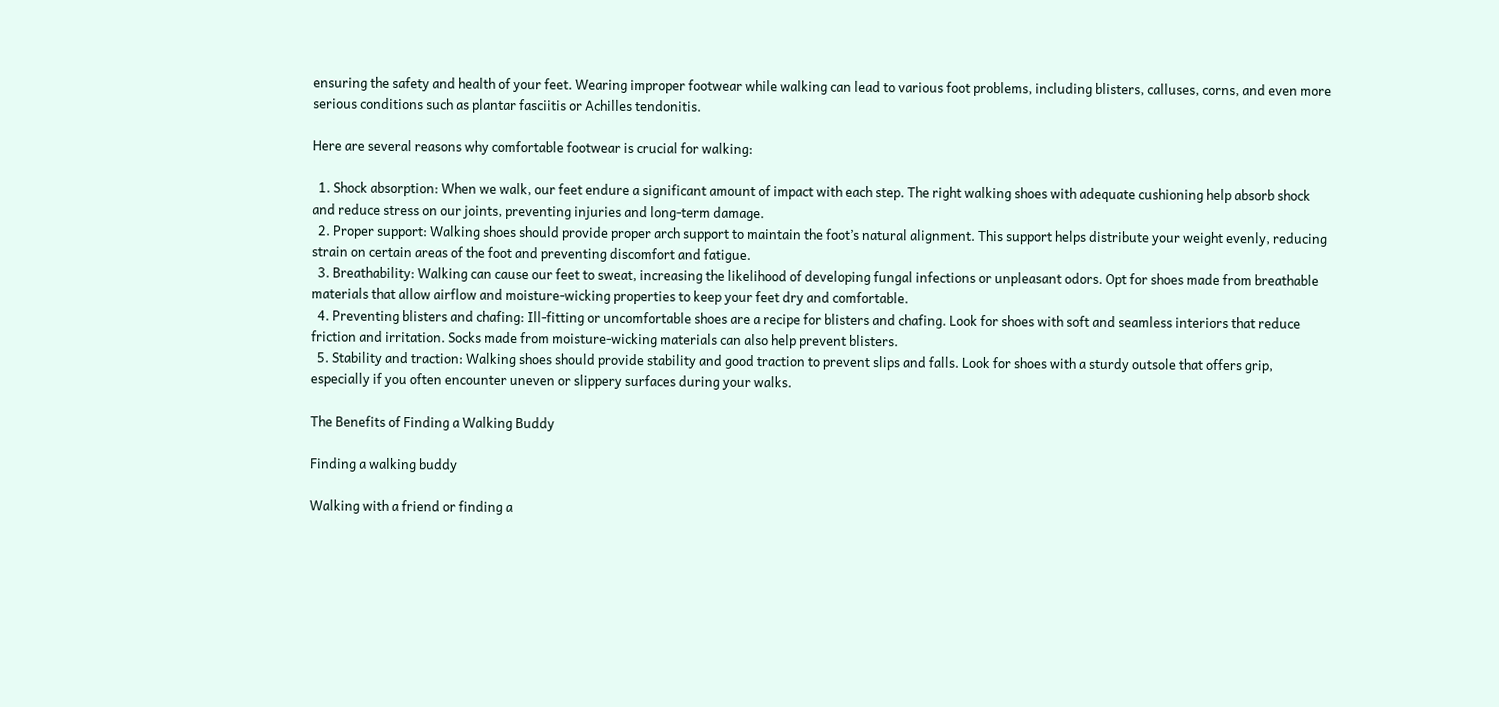ensuring the safety and health of your feet. Wearing improper footwear while walking can lead to various foot problems, including blisters, calluses, corns, and even more serious conditions such as plantar fasciitis or Achilles tendonitis.

Here are several reasons why comfortable footwear is crucial for walking:

  1. Shock absorption: When we walk, our feet endure a significant amount of impact with each step. The right walking shoes with adequate cushioning help absorb shock and reduce stress on our joints, preventing injuries and long-term damage.
  2. Proper support: Walking shoes should provide proper arch support to maintain the foot’s natural alignment. This support helps distribute your weight evenly, reducing strain on certain areas of the foot and preventing discomfort and fatigue.
  3. Breathability: Walking can cause our feet to sweat, increasing the likelihood of developing fungal infections or unpleasant odors. Opt for shoes made from breathable materials that allow airflow and moisture-wicking properties to keep your feet dry and comfortable.
  4. Preventing blisters and chafing: Ill-fitting or uncomfortable shoes are a recipe for blisters and chafing. Look for shoes with soft and seamless interiors that reduce friction and irritation. Socks made from moisture-wicking materials can also help prevent blisters.
  5. Stability and traction: Walking shoes should provide stability and good traction to prevent slips and falls. Look for shoes with a sturdy outsole that offers grip, especially if you often encounter uneven or slippery surfaces during your walks.

The Benefits of Finding a Walking Buddy

Finding a walking buddy

Walking with a friend or finding a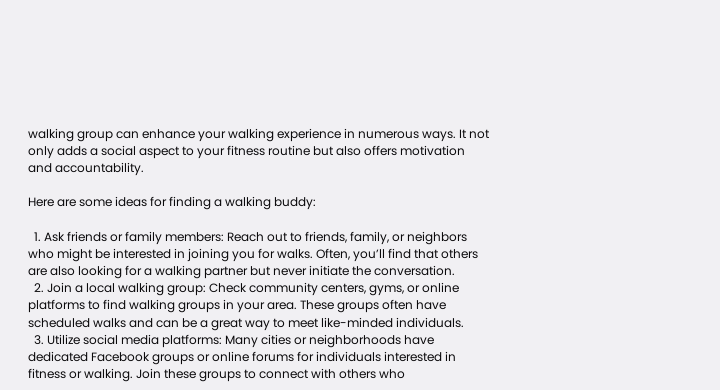walking group can enhance your walking experience in numerous ways. It not only adds a social aspect to your fitness routine but also offers motivation and accountability.

Here are some ideas for finding a walking buddy:

  1. Ask friends or family members: Reach out to friends, family, or neighbors who might be interested in joining you for walks. Often, you’ll find that others are also looking for a walking partner but never initiate the conversation.
  2. Join a local walking group: Check community centers, gyms, or online platforms to find walking groups in your area. These groups often have scheduled walks and can be a great way to meet like-minded individuals.
  3. Utilize social media platforms: Many cities or neighborhoods have dedicated Facebook groups or online forums for individuals interested in fitness or walking. Join these groups to connect with others who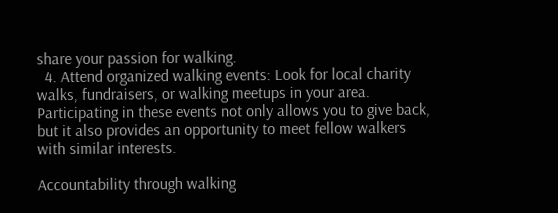share your passion for walking.
  4. Attend organized walking events: Look for local charity walks, fundraisers, or walking meetups in your area. Participating in these events not only allows you to give back, but it also provides an opportunity to meet fellow walkers with similar interests.

Accountability through walking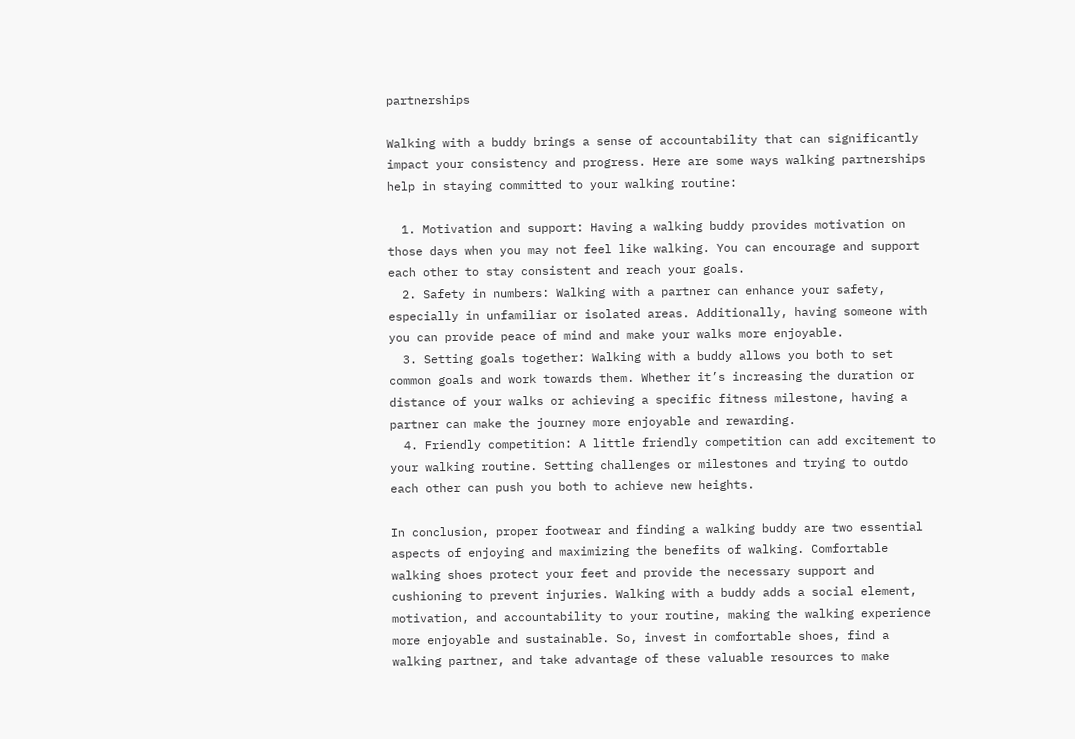partnerships

Walking with a buddy brings a sense of accountability that can significantly impact your consistency and progress. Here are some ways walking partnerships help in staying committed to your walking routine:

  1. Motivation and support: Having a walking buddy provides motivation on those days when you may not feel like walking. You can encourage and support each other to stay consistent and reach your goals.
  2. Safety in numbers: Walking with a partner can enhance your safety, especially in unfamiliar or isolated areas. Additionally, having someone with you can provide peace of mind and make your walks more enjoyable.
  3. Setting goals together: Walking with a buddy allows you both to set common goals and work towards them. Whether it’s increasing the duration or distance of your walks or achieving a specific fitness milestone, having a partner can make the journey more enjoyable and rewarding.
  4. Friendly competition: A little friendly competition can add excitement to your walking routine. Setting challenges or milestones and trying to outdo each other can push you both to achieve new heights.

In conclusion, proper footwear and finding a walking buddy are two essential aspects of enjoying and maximizing the benefits of walking. Comfortable walking shoes protect your feet and provide the necessary support and cushioning to prevent injuries. Walking with a buddy adds a social element, motivation, and accountability to your routine, making the walking experience more enjoyable and sustainable. So, invest in comfortable shoes, find a walking partner, and take advantage of these valuable resources to make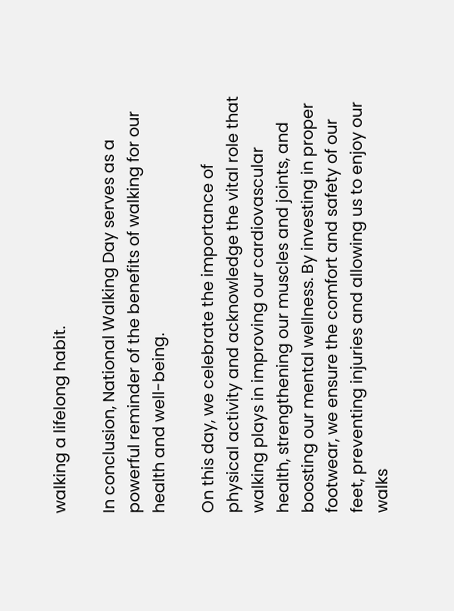walking a lifelong habit.

In conclusion, National Walking Day serves as a powerful reminder of the benefits of walking for our health and well-being.

On this day, we celebrate the importance of physical activity and acknowledge the vital role that walking plays in improving our cardiovascular health, strengthening our muscles and joints, and boosting our mental wellness. By investing in proper footwear, we ensure the comfort and safety of our feet, preventing injuries and allowing us to enjoy our walks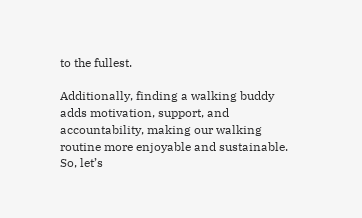to the fullest.

Additionally, finding a walking buddy adds motivation, support, and accountability, making our walking routine more enjoyable and sustainable. So, let’s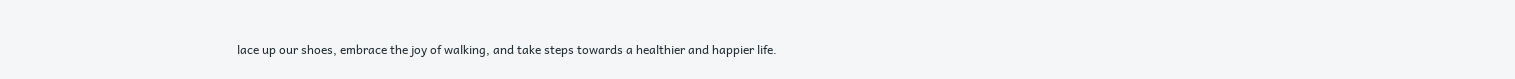lace up our shoes, embrace the joy of walking, and take steps towards a healthier and happier life.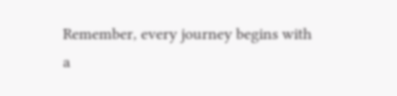Remember, every journey begins with a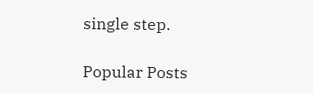single step.

Popular Posts